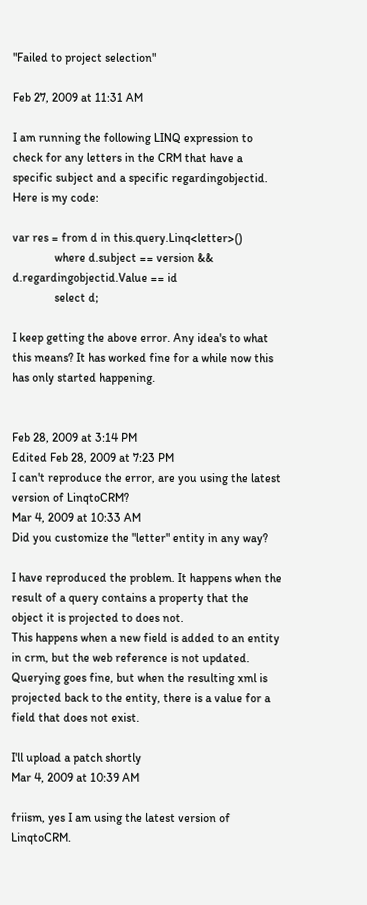"Failed to project selection"

Feb 27, 2009 at 11:31 AM

I am running the following LINQ expression to check for any letters in the CRM that have a specific subject and a specific regardingobjectid. Here is my code:

var res = from d in this.query.Linq<letter>()
              where d.subject == version && d.regardingobjectid.Value == id
              select d;

I keep getting the above error. Any idea's to what this means? It has worked fine for a while now this has only started happening.


Feb 28, 2009 at 3:14 PM
Edited Feb 28, 2009 at 7:23 PM
I can't reproduce the error, are you using the latest version of LinqtoCRM?
Mar 4, 2009 at 10:33 AM
Did you customize the "letter" entity in any way?

I have reproduced the problem. It happens when the result of a query contains a property that the object it is projected to does not.
This happens when a new field is added to an entity in crm, but the web reference is not updated. Querying goes fine, but when the resulting xml is projected back to the entity, there is a value for a field that does not exist.

I'll upload a patch shortly
Mar 4, 2009 at 10:39 AM

friism, yes I am using the latest version of LinqtoCRM.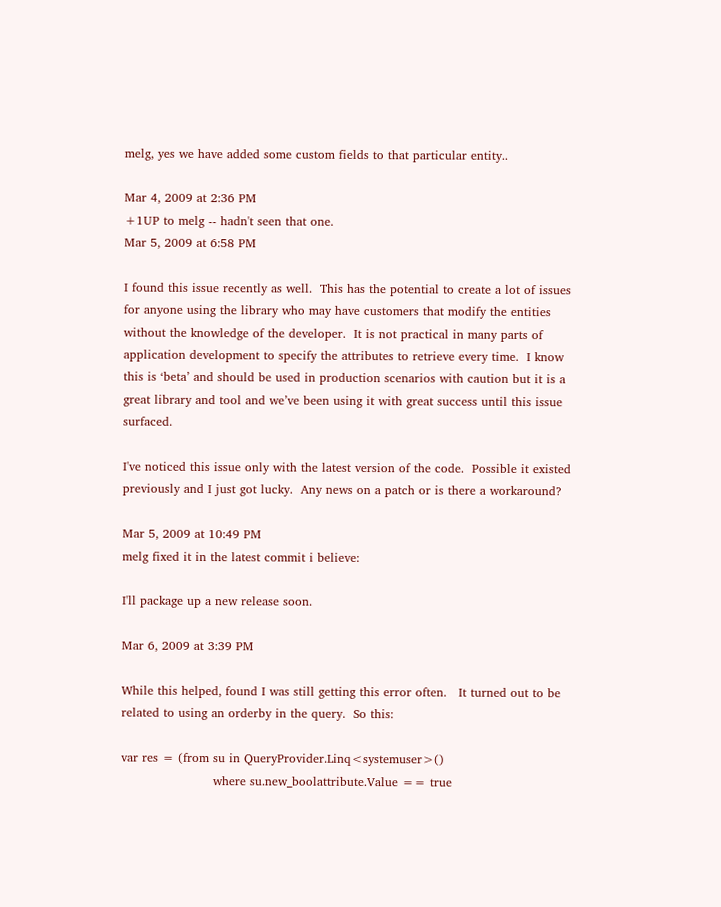melg, yes we have added some custom fields to that particular entity..

Mar 4, 2009 at 2:36 PM
+1UP to melg -- hadn't seen that one.
Mar 5, 2009 at 6:58 PM

I found this issue recently as well.  This has the potential to create a lot of issues for anyone using the library who may have customers that modify the entities without the knowledge of the developer.  It is not practical in many parts of application development to specify the attributes to retrieve every time.  I know this is ‘beta’ and should be used in production scenarios with caution but it is a great library and tool and we’ve been using it with great success until this issue surfaced.

I've noticed this issue only with the latest version of the code.  Possible it existed previously and I just got lucky.  Any news on a patch or is there a workaround?

Mar 5, 2009 at 10:49 PM
melg fixed it in the latest commit i believe:

I'll package up a new release soon.

Mar 6, 2009 at 3:39 PM

While this helped, found I was still getting this error often.   It turned out to be related to using an orderby in the query.  So this:

var res = (from su in QueryProvider.Linq<systemuser>()
                       where su.new_boolattribute.Value == true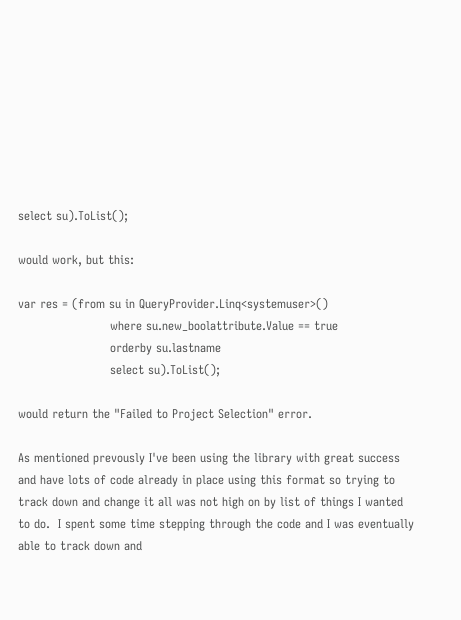select su).ToList();

would work, but this:

var res = (from su in QueryProvider.Linq<systemuser>()
                       where su.new_boolattribute.Value == true
                       orderby su.lastname
                       select su).ToList();

would return the "Failed to Project Selection" error.

As mentioned prevously I've been using the library with great success and have lots of code already in place using this format so trying to track down and change it all was not high on by list of things I wanted to do.  I spent some time stepping through the code and I was eventually able to track down and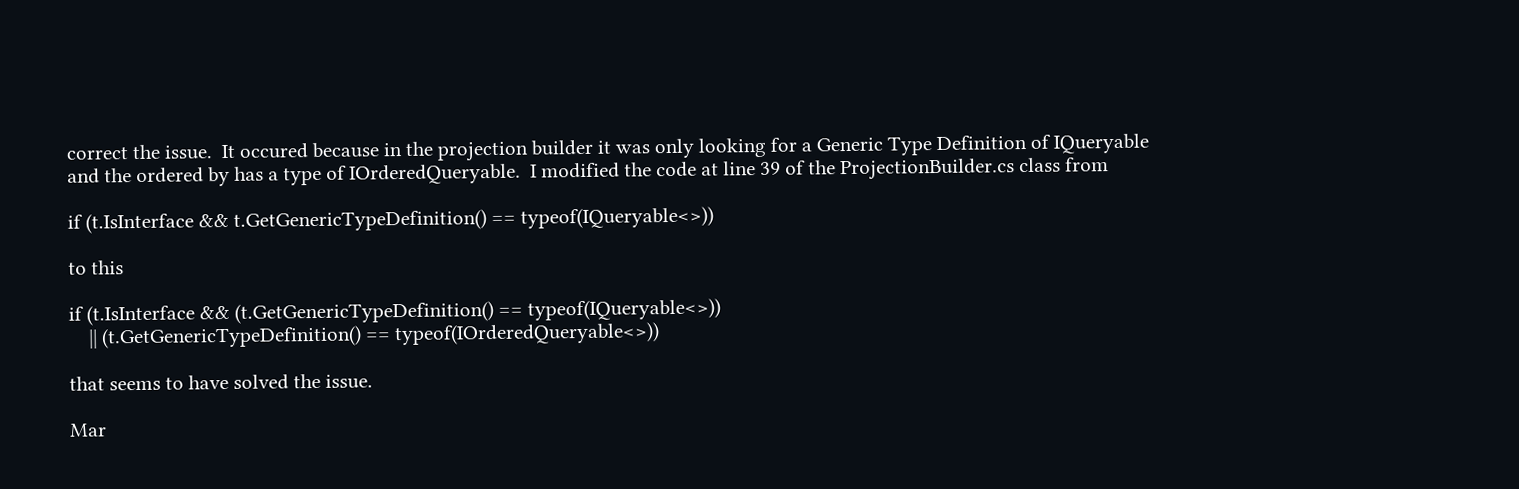correct the issue.  It occured because in the projection builder it was only looking for a Generic Type Definition of IQueryable and the ordered by has a type of IOrderedQueryable.  I modified the code at line 39 of the ProjectionBuilder.cs class from

if (t.IsInterface && t.GetGenericTypeDefinition() == typeof(IQueryable<>))

to this

if (t.IsInterface && (t.GetGenericTypeDefinition() == typeof(IQueryable<>))
    || (t.GetGenericTypeDefinition() == typeof(IOrderedQueryable<>))

that seems to have solved the issue.

Mar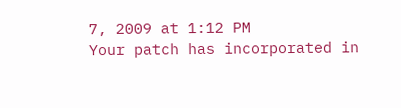7, 2009 at 1:12 PM
Your patch has incorporated in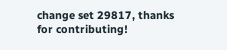change set 29817, thanks for contributing!